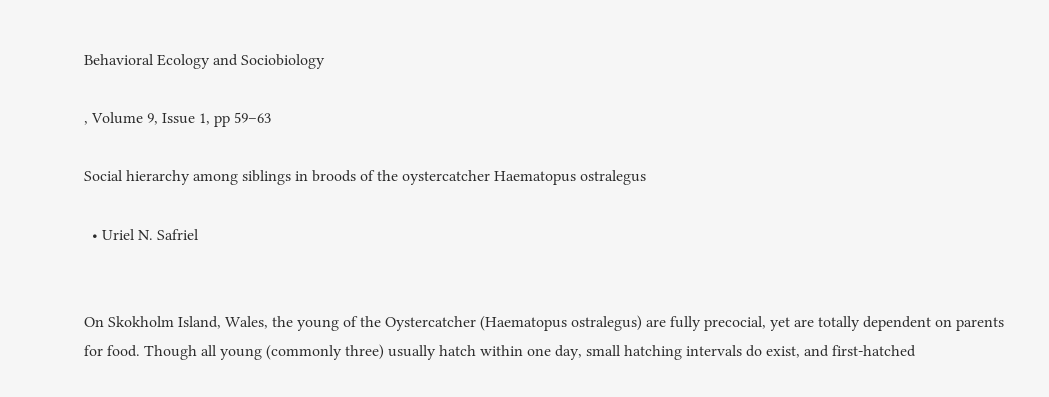Behavioral Ecology and Sociobiology

, Volume 9, Issue 1, pp 59–63

Social hierarchy among siblings in broods of the oystercatcher Haematopus ostralegus

  • Uriel N. Safriel


On Skokholm Island, Wales, the young of the Oystercatcher (Haematopus ostralegus) are fully precocial, yet are totally dependent on parents for food. Though all young (commonly three) usually hatch within one day, small hatching intervals do exist, and first-hatched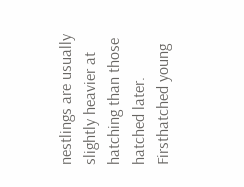nestlings are usually slightly heavier at hatching than those hatched later. Firsthatched young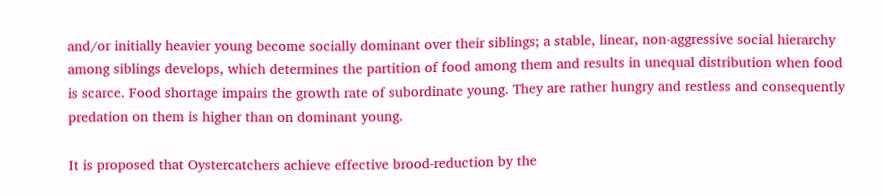and/or initially heavier young become socially dominant over their siblings; a stable, linear, non-aggressive social hierarchy among siblings develops, which determines the partition of food among them and results in unequal distribution when food is scarce. Food shortage impairs the growth rate of subordinate young. They are rather hungry and restless and consequently predation on them is higher than on dominant young.

It is proposed that Oystercatchers achieve effective brood-reduction by the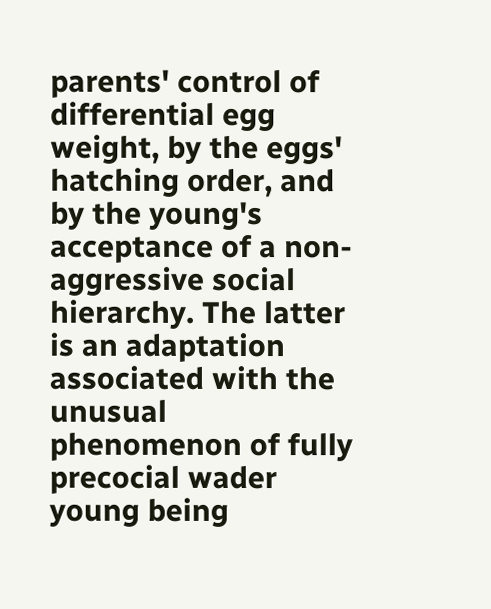parents' control of differential egg weight, by the eggs' hatching order, and by the young's acceptance of a non-aggressive social hierarchy. The latter is an adaptation associated with the unusual phenomenon of fully precocial wader young being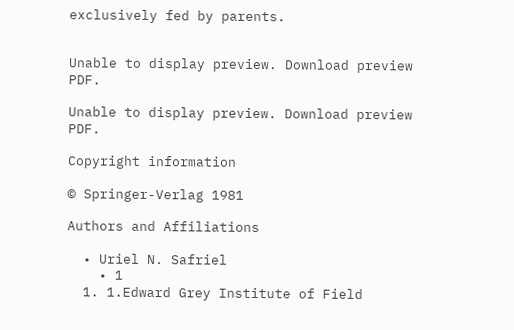exclusively fed by parents.


Unable to display preview. Download preview PDF.

Unable to display preview. Download preview PDF.

Copyright information

© Springer-Verlag 1981

Authors and Affiliations

  • Uriel N. Safriel
    • 1
  1. 1.Edward Grey Institute of Field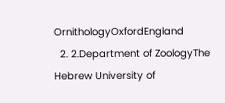OrnithologyOxfordEngland
  2. 2.Department of ZoologyThe Hebrew University of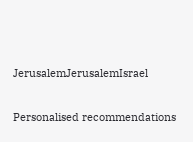JerusalemJerusalemIsrael

Personalised recommendations